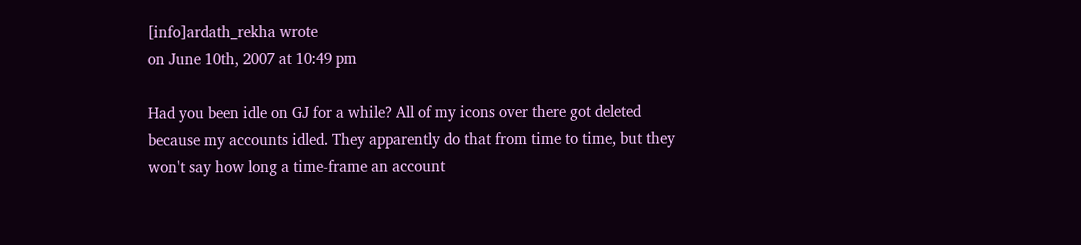[info]ardath_rekha wrote
on June 10th, 2007 at 10:49 pm

Had you been idle on GJ for a while? All of my icons over there got deleted because my accounts idled. They apparently do that from time to time, but they won't say how long a time-frame an account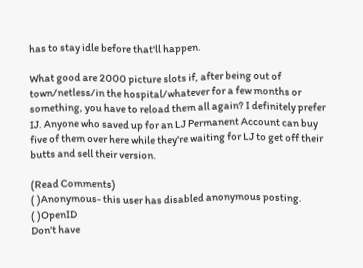has to stay idle before that'll happen.

What good are 2000 picture slots if, after being out of town/netless/in the hospital/whatever for a few months or something, you have to reload them all again? I definitely prefer IJ. Anyone who saved up for an LJ Permanent Account can buy five of them over here while they're waiting for LJ to get off their butts and sell their version.

(Read Comments)
( )Anonymous- this user has disabled anonymous posting.
( )OpenID
Don't have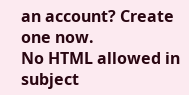an account? Create one now.
No HTML allowed in subject